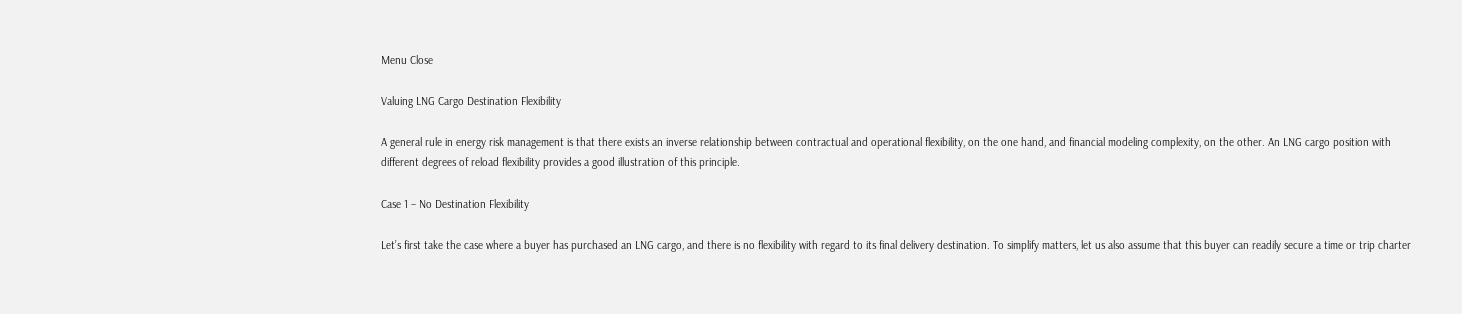Menu Close

Valuing LNG Cargo Destination Flexibility

A general rule in energy risk management is that there exists an inverse relationship between contractual and operational flexibility, on the one hand, and financial modeling complexity, on the other. An LNG cargo position with different degrees of reload flexibility provides a good illustration of this principle.

Case 1 – No Destination Flexibility

Let’s first take the case where a buyer has purchased an LNG cargo, and there is no flexibility with regard to its final delivery destination. To simplify matters, let us also assume that this buyer can readily secure a time or trip charter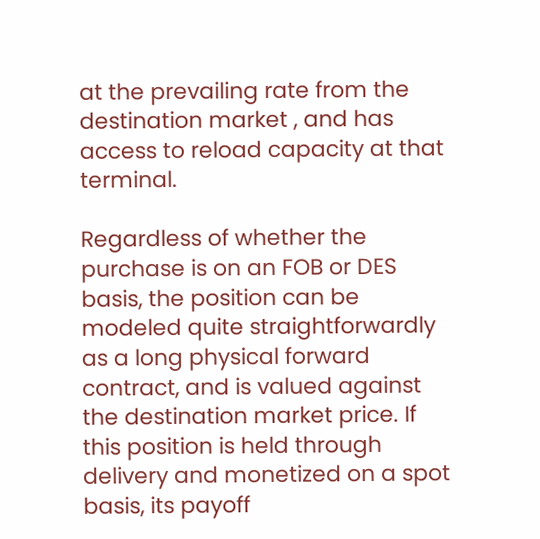at the prevailing rate from the destination market , and has access to reload capacity at that terminal.

Regardless of whether the purchase is on an FOB or DES basis, the position can be modeled quite straightforwardly as a long physical forward contract, and is valued against the destination market price. If this position is held through delivery and monetized on a spot basis, its payoff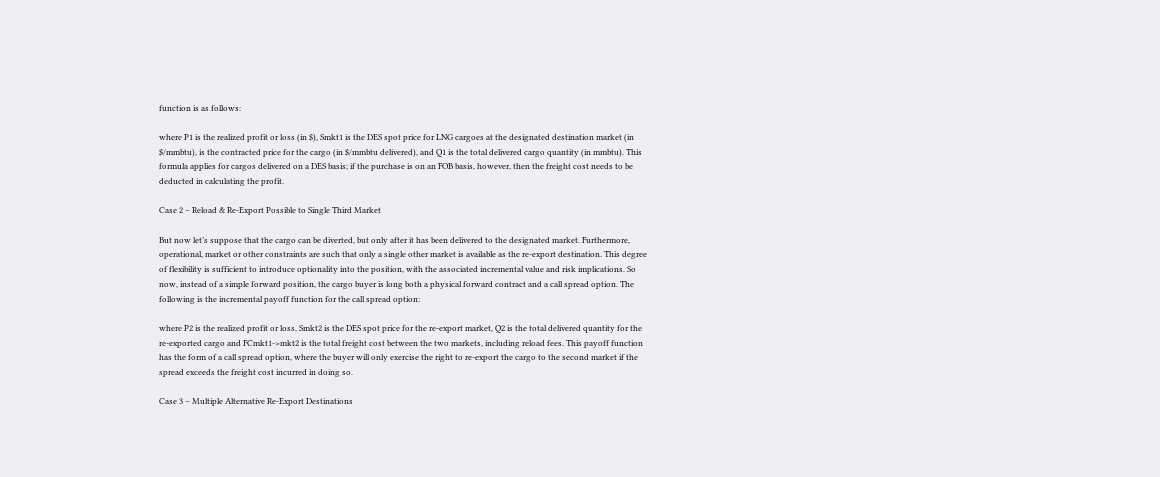function is as follows:

where P1 is the realized profit or loss (in $), Smkt1 is the DES spot price for LNG cargoes at the designated destination market (in $/mmbtu), is the contracted price for the cargo (in $/mmbtu delivered), and Q1 is the total delivered cargo quantity (in mmbtu). This formula applies for cargos delivered on a DES basis; if the purchase is on an FOB basis, however, then the freight cost needs to be deducted in calculating the profit.

Case 2 – Reload & Re-Export Possible to Single Third Market

But now let’s suppose that the cargo can be diverted, but only after it has been delivered to the designated market. Furthermore, operational, market or other constraints are such that only a single other market is available as the re-export destination. This degree of flexibility is sufficient to introduce optionality into the position, with the associated incremental value and risk implications. So now, instead of a simple forward position, the cargo buyer is long both a physical forward contract and a call spread option. The following is the incremental payoff function for the call spread option:

where P2 is the realized profit or loss, Smkt2 is the DES spot price for the re-export market, Q2 is the total delivered quantity for the re-exported cargo and FCmkt1->mkt2 is the total freight cost between the two markets, including reload fees. This payoff function has the form of a call spread option, where the buyer will only exercise the right to re-export the cargo to the second market if the spread exceeds the freight cost incurred in doing so.

Case 3 – Multiple Alternative Re-Export Destinations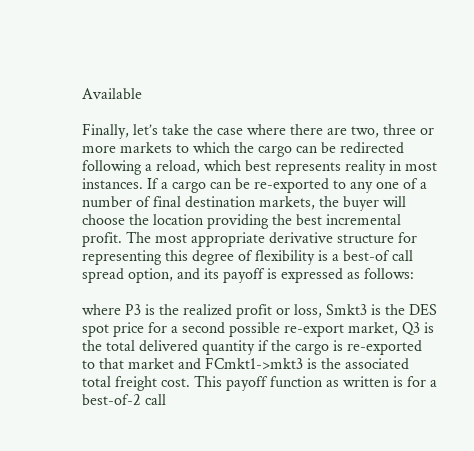Available

Finally, let’s take the case where there are two, three or more markets to which the cargo can be redirected following a reload, which best represents reality in most instances. If a cargo can be re-exported to any one of a number of final destination markets, the buyer will choose the location providing the best incremental profit. The most appropriate derivative structure for representing this degree of flexibility is a best-of call spread option, and its payoff is expressed as follows:

where P3 is the realized profit or loss, Smkt3 is the DES spot price for a second possible re-export market, Q3 is the total delivered quantity if the cargo is re-exported to that market and FCmkt1->mkt3 is the associated total freight cost. This payoff function as written is for a best-of-2 call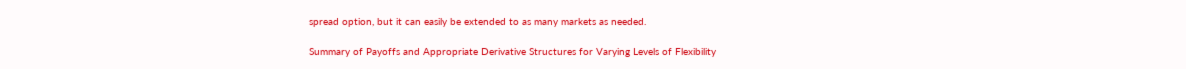spread option, but it can easily be extended to as many markets as needed.

Summary of Payoffs and Appropriate Derivative Structures for Varying Levels of Flexibility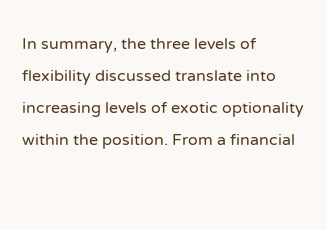In summary, the three levels of flexibility discussed translate into increasing levels of exotic optionality within the position. From a financial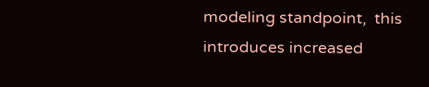modeling standpoint,  this introduces increased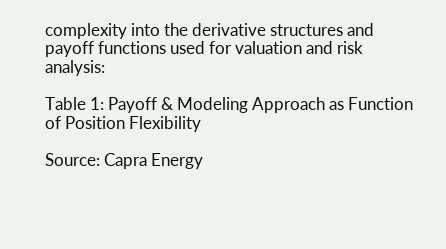complexity into the derivative structures and payoff functions used for valuation and risk analysis:

Table 1: Payoff & Modeling Approach as Function of Position Flexibility

Source: Capra Energy